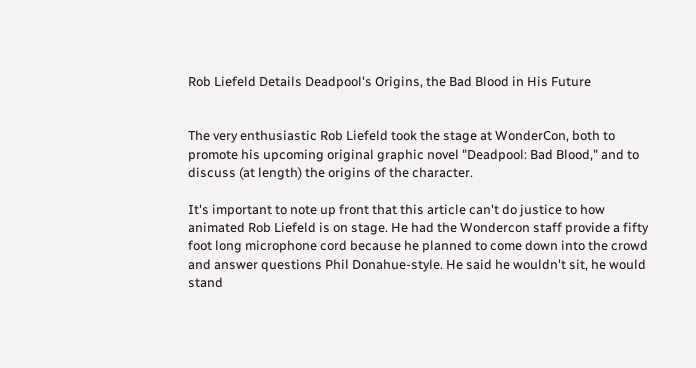Rob Liefeld Details Deadpool's Origins, the Bad Blood in His Future


The very enthusiastic Rob Liefeld took the stage at WonderCon, both to promote his upcoming original graphic novel "Deadpool: Bad Blood," and to discuss (at length) the origins of the character.

It's important to note up front that this article can't do justice to how animated Rob Liefeld is on stage. He had the Wondercon staff provide a fifty foot long microphone cord because he planned to come down into the crowd and answer questions Phil Donahue-style. He said he wouldn't sit, he would stand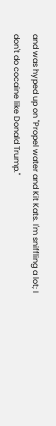and was hyped up on "Propel water and Kit Kats. I'm sniffling a lot; I don't do cocaine like Donald Trump."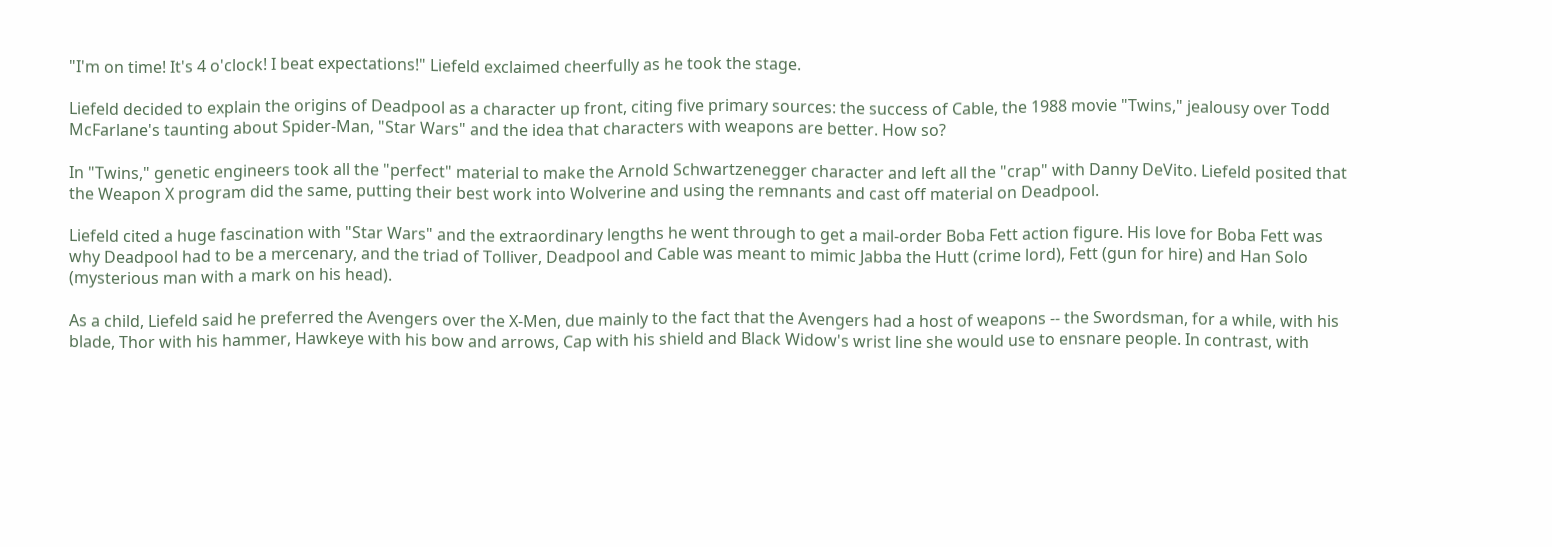"I'm on time! It's 4 o'clock! I beat expectations!" Liefeld exclaimed cheerfully as he took the stage.

Liefeld decided to explain the origins of Deadpool as a character up front, citing five primary sources: the success of Cable, the 1988 movie "Twins," jealousy over Todd McFarlane's taunting about Spider-Man, "Star Wars" and the idea that characters with weapons are better. How so?

In "Twins," genetic engineers took all the "perfect" material to make the Arnold Schwartzenegger character and left all the "crap" with Danny DeVito. Liefeld posited that the Weapon X program did the same, putting their best work into Wolverine and using the remnants and cast off material on Deadpool.

Liefeld cited a huge fascination with "Star Wars" and the extraordinary lengths he went through to get a mail-order Boba Fett action figure. His love for Boba Fett was why Deadpool had to be a mercenary, and the triad of Tolliver, Deadpool and Cable was meant to mimic Jabba the Hutt (crime lord), Fett (gun for hire) and Han Solo (mysterious man with a mark on his head).

As a child, Liefeld said he preferred the Avengers over the X-Men, due mainly to the fact that the Avengers had a host of weapons -- the Swordsman, for a while, with his blade, Thor with his hammer, Hawkeye with his bow and arrows, Cap with his shield and Black Widow's wrist line she would use to ensnare people. In contrast, with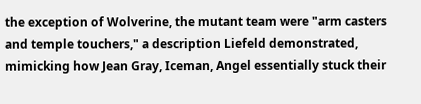the exception of Wolverine, the mutant team were "arm casters and temple touchers," a description Liefeld demonstrated, mimicking how Jean Gray, Iceman, Angel essentially stuck their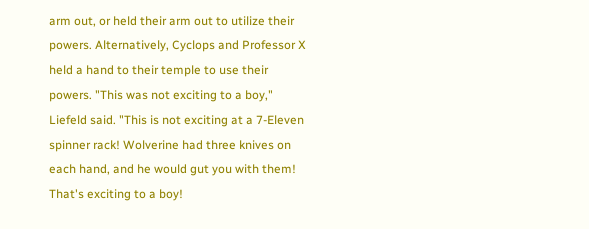arm out, or held their arm out to utilize their powers. Alternatively, Cyclops and Professor X held a hand to their temple to use their powers. "This was not exciting to a boy," Liefeld said. "This is not exciting at a 7-Eleven spinner rack! Wolverine had three knives on each hand, and he would gut you with them! That's exciting to a boy!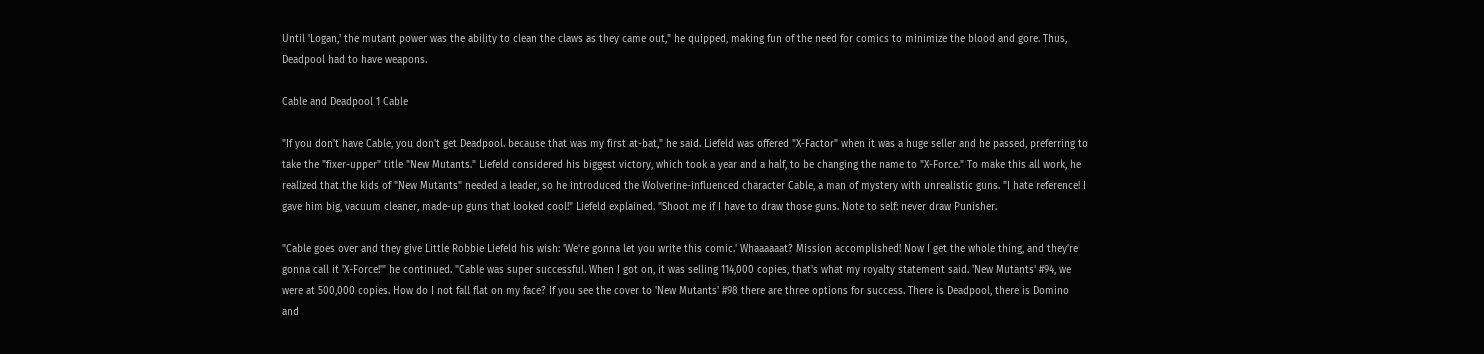Until 'Logan,' the mutant power was the ability to clean the claws as they came out," he quipped, making fun of the need for comics to minimize the blood and gore. Thus, Deadpool had to have weapons.

Cable and Deadpool 1 Cable

"If you don't have Cable, you don't get Deadpool. because that was my first at-bat," he said. Liefeld was offered "X-Factor" when it was a huge seller and he passed, preferring to take the "fixer-upper" title "New Mutants." Liefeld considered his biggest victory, which took a year and a half, to be changing the name to "X-Force." To make this all work, he realized that the kids of "New Mutants" needed a leader, so he introduced the Wolverine-influenced character Cable, a man of mystery with unrealistic guns. "I hate reference! I gave him big, vacuum cleaner, made-up guns that looked cool!" Liefeld explained. "Shoot me if I have to draw those guns. Note to self: never draw Punisher.

"Cable goes over and they give Little Robbie Liefeld his wish: 'We're gonna let you write this comic.' Whaaaaaat? Mission accomplished! Now I get the whole thing, and they're gonna call it 'X-Force!'" he continued. "Cable was super successful. When I got on, it was selling 114,000 copies, that's what my royalty statement said. 'New Mutants' #94, we were at 500,000 copies. How do I not fall flat on my face? If you see the cover to 'New Mutants' #98 there are three options for success. There is Deadpool, there is Domino and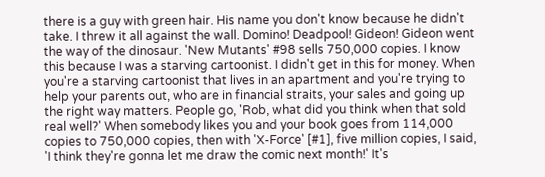there is a guy with green hair. His name you don't know because he didn't take. I threw it all against the wall. Domino! Deadpool! Gideon! Gideon went the way of the dinosaur. 'New Mutants' #98 sells 750,000 copies. I know this because I was a starving cartoonist. I didn't get in this for money. When you're a starving cartoonist that lives in an apartment and you're trying to help your parents out, who are in financial straits, your sales and going up the right way matters. People go, 'Rob, what did you think when that sold real well?' When somebody likes you and your book goes from 114,000 copies to 750,000 copies, then with 'X-Force' [#1], five million copies, I said, 'I think they're gonna let me draw the comic next month!' It's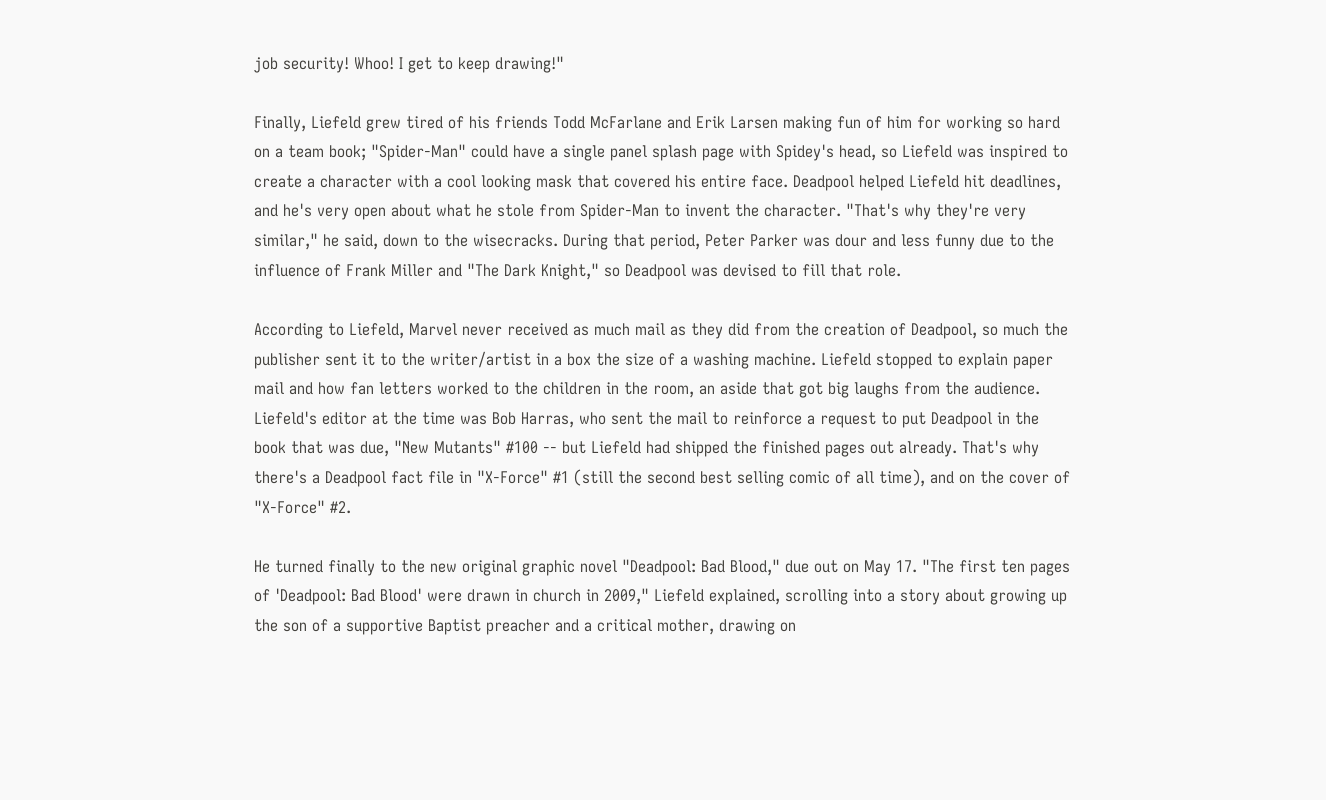job security! Whoo! I get to keep drawing!"

Finally, Liefeld grew tired of his friends Todd McFarlane and Erik Larsen making fun of him for working so hard on a team book; "Spider-Man" could have a single panel splash page with Spidey's head, so Liefeld was inspired to create a character with a cool looking mask that covered his entire face. Deadpool helped Liefeld hit deadlines, and he's very open about what he stole from Spider-Man to invent the character. "That's why they're very similar," he said, down to the wisecracks. During that period, Peter Parker was dour and less funny due to the influence of Frank Miller and "The Dark Knight," so Deadpool was devised to fill that role.

According to Liefeld, Marvel never received as much mail as they did from the creation of Deadpool, so much the publisher sent it to the writer/artist in a box the size of a washing machine. Liefeld stopped to explain paper mail and how fan letters worked to the children in the room, an aside that got big laughs from the audience. Liefeld's editor at the time was Bob Harras, who sent the mail to reinforce a request to put Deadpool in the book that was due, "New Mutants" #100 -- but Liefeld had shipped the finished pages out already. That's why there's a Deadpool fact file in "X-Force" #1 (still the second best selling comic of all time), and on the cover of "X-Force" #2.

He turned finally to the new original graphic novel "Deadpool: Bad Blood," due out on May 17. "The first ten pages of 'Deadpool: Bad Blood' were drawn in church in 2009," Liefeld explained, scrolling into a story about growing up the son of a supportive Baptist preacher and a critical mother, drawing on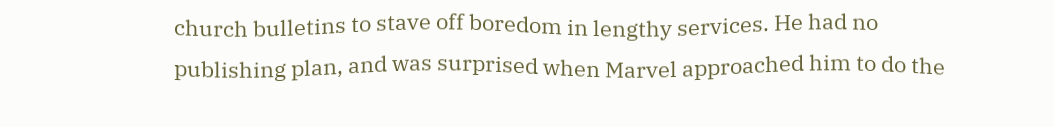church bulletins to stave off boredom in lengthy services. He had no publishing plan, and was surprised when Marvel approached him to do the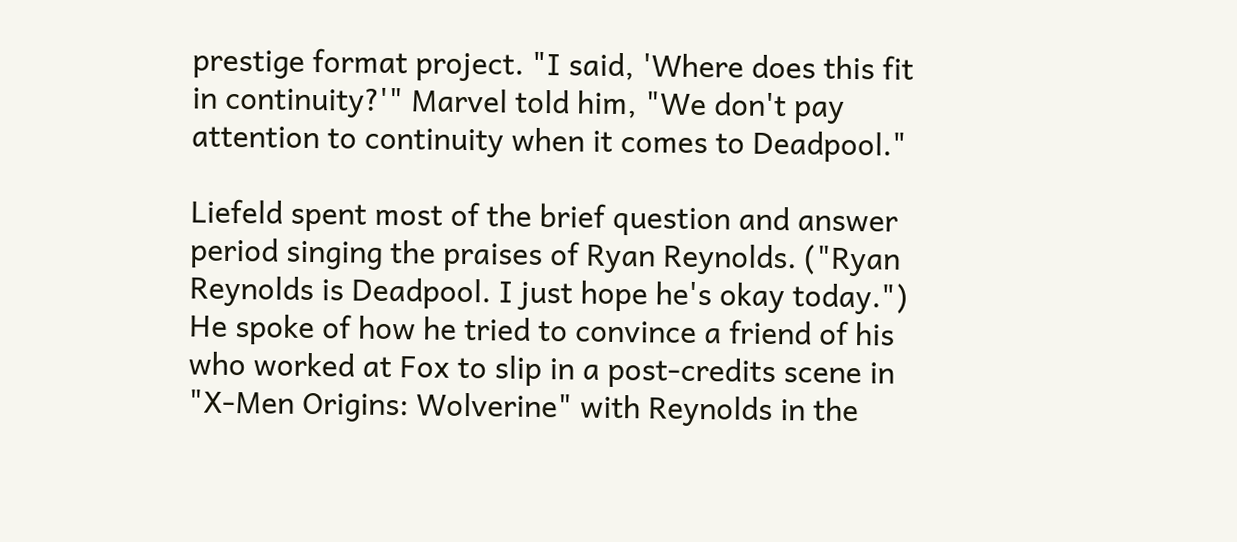prestige format project. "I said, 'Where does this fit in continuity?'" Marvel told him, "We don't pay attention to continuity when it comes to Deadpool."

Liefeld spent most of the brief question and answer period singing the praises of Ryan Reynolds. ("Ryan Reynolds is Deadpool. I just hope he's okay today.") He spoke of how he tried to convince a friend of his who worked at Fox to slip in a post-credits scene in "X-Men Origins: Wolverine" with Reynolds in the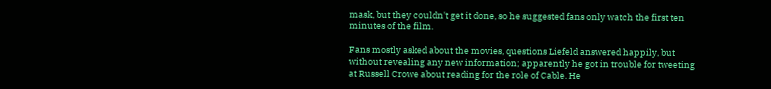mask, but they couldn't get it done, so he suggested fans only watch the first ten minutes of the film.

Fans mostly asked about the movies, questions Liefeld answered happily, but without revealing any new information; apparently he got in trouble for tweeting at Russell Crowe about reading for the role of Cable. He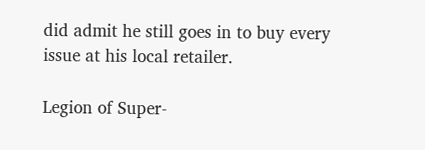did admit he still goes in to buy every issue at his local retailer.

Legion of Super-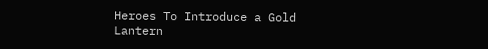Heroes To Introduce a Gold Lantern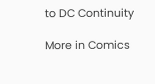to DC Continuity

More in Comics